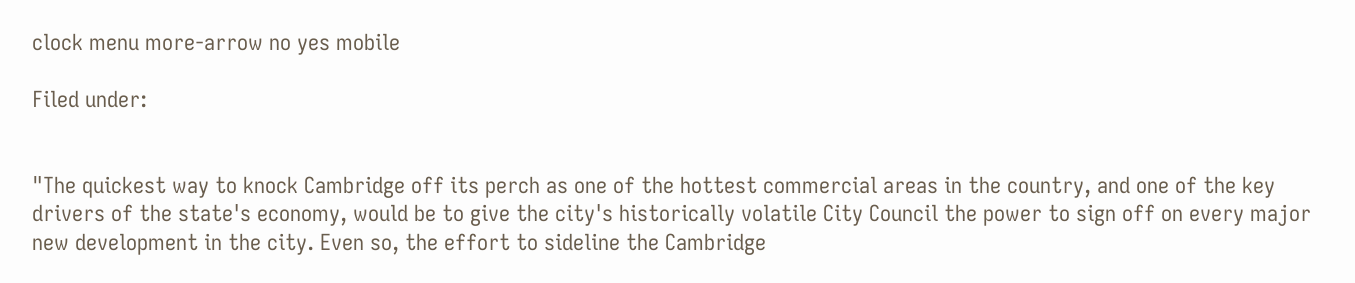clock menu more-arrow no yes mobile

Filed under:


"The quickest way to knock Cambridge off its perch as one of the hottest commercial areas in the country, and one of the key drivers of the state's economy, would be to give the city's historically volatile City Council the power to sign off on every major new development in the city. Even so, the effort to sideline the Cambridge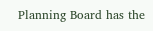Planning Board has the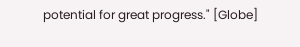potential for great progress." [Globe]